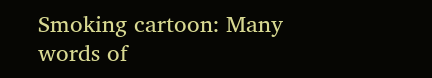Smoking cartoon: Many words of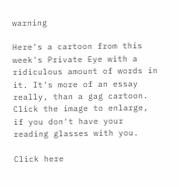warning

Here's a cartoon from this week's Private Eye with a ridiculous amount of words in it. It's more of an essay really, than a gag cartoon. Click the image to enlarge, if you don't have your reading glasses with you.

Click here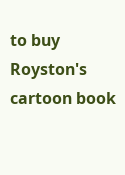to buy Royston's cartoon book